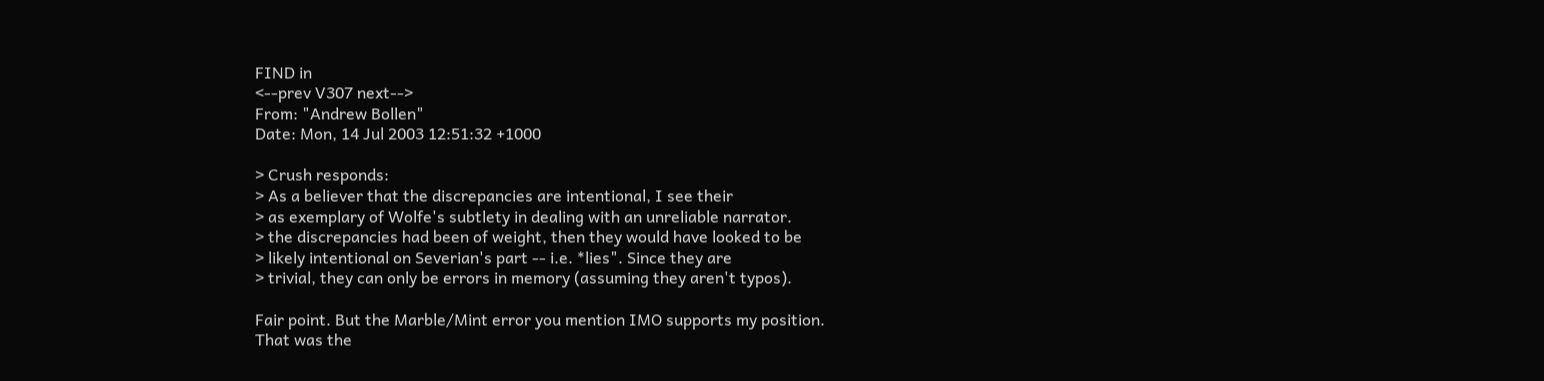FIND in
<--prev V307 next-->
From: "Andrew Bollen"
Date: Mon, 14 Jul 2003 12:51:32 +1000

> Crush responds:
> As a believer that the discrepancies are intentional, I see their
> as exemplary of Wolfe's subtlety in dealing with an unreliable narrator.
> the discrepancies had been of weight, then they would have looked to be
> likely intentional on Severian's part -- i.e. *lies". Since they are
> trivial, they can only be errors in memory (assuming they aren't typos).

Fair point. But the Marble/Mint error you mention IMO supports my position.
That was the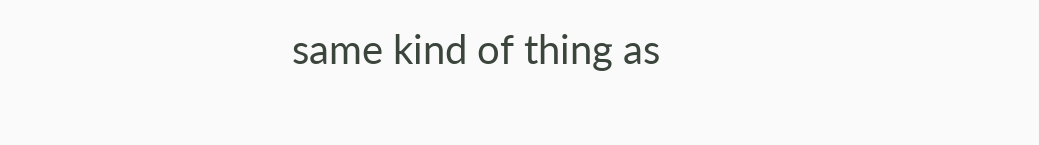same kind of thing as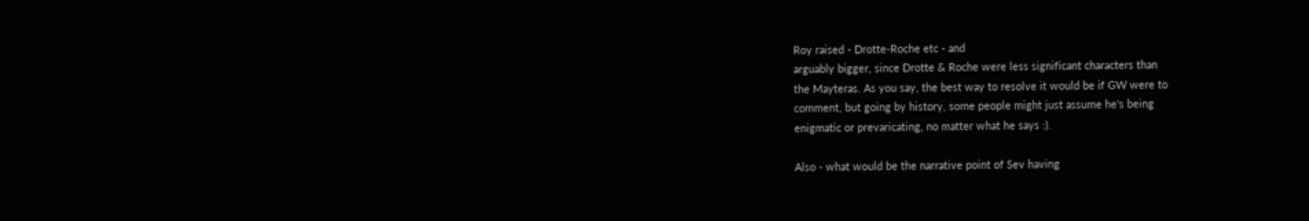Roy raised - Drotte-Roche etc - and
arguably bigger, since Drotte & Roche were less significant characters than
the Mayteras. As you say, the best way to resolve it would be if GW were to
comment, but going by history, some people might just assume he's being
enigmatic or prevaricating, no matter what he says :).

Also - what would be the narrative point of Sev having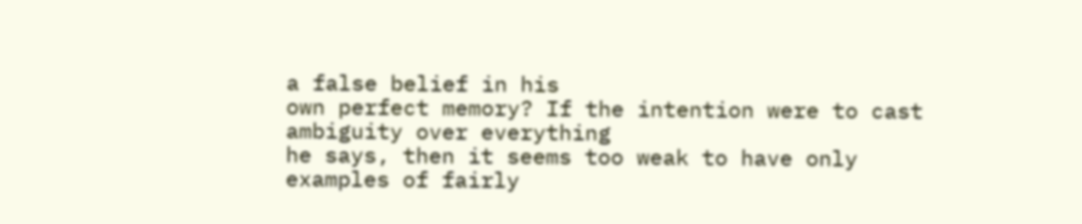a false belief in his
own perfect memory? If the intention were to cast ambiguity over everything
he says, then it seems too weak to have only examples of fairly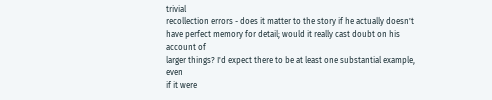trivial
recollection errors - does it matter to the story if he actually doesn't
have perfect memory for detail; would it really cast doubt on his account of
larger things? I'd expect there to be at least one substantial example, even
if it were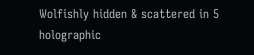Wolfishly hidden & scattered in 5 holographic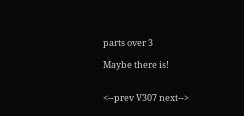parts over 3

Maybe there is!


<--prev V307 next-->